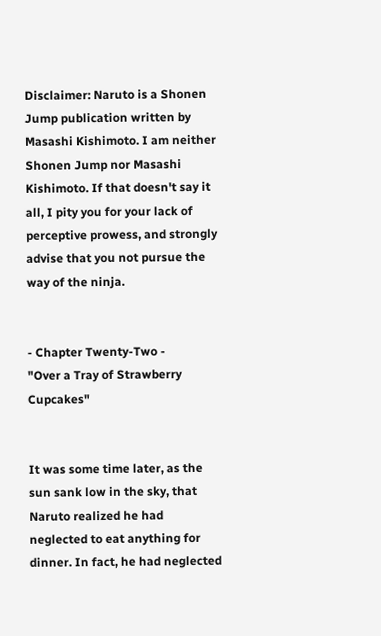Disclaimer: Naruto is a Shonen Jump publication written by Masashi Kishimoto. I am neither Shonen Jump nor Masashi Kishimoto. If that doesn't say it all, I pity you for your lack of perceptive prowess, and strongly advise that you not pursue the way of the ninja.


- Chapter Twenty-Two -
"Over a Tray of Strawberry Cupcakes"


It was some time later, as the sun sank low in the sky, that Naruto realized he had neglected to eat anything for dinner. In fact, he had neglected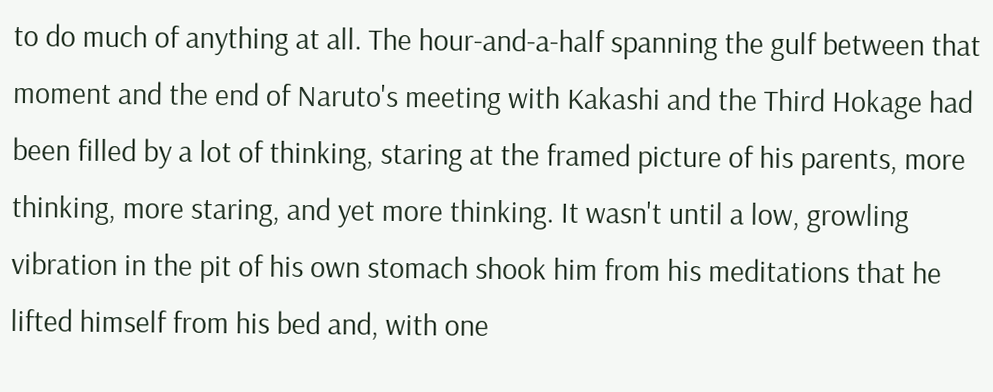to do much of anything at all. The hour-and-a-half spanning the gulf between that moment and the end of Naruto's meeting with Kakashi and the Third Hokage had been filled by a lot of thinking, staring at the framed picture of his parents, more thinking, more staring, and yet more thinking. It wasn't until a low, growling vibration in the pit of his own stomach shook him from his meditations that he lifted himself from his bed and, with one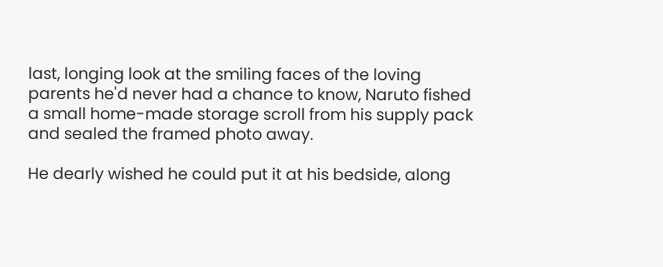last, longing look at the smiling faces of the loving parents he'd never had a chance to know, Naruto fished a small home-made storage scroll from his supply pack and sealed the framed photo away.

He dearly wished he could put it at his bedside, along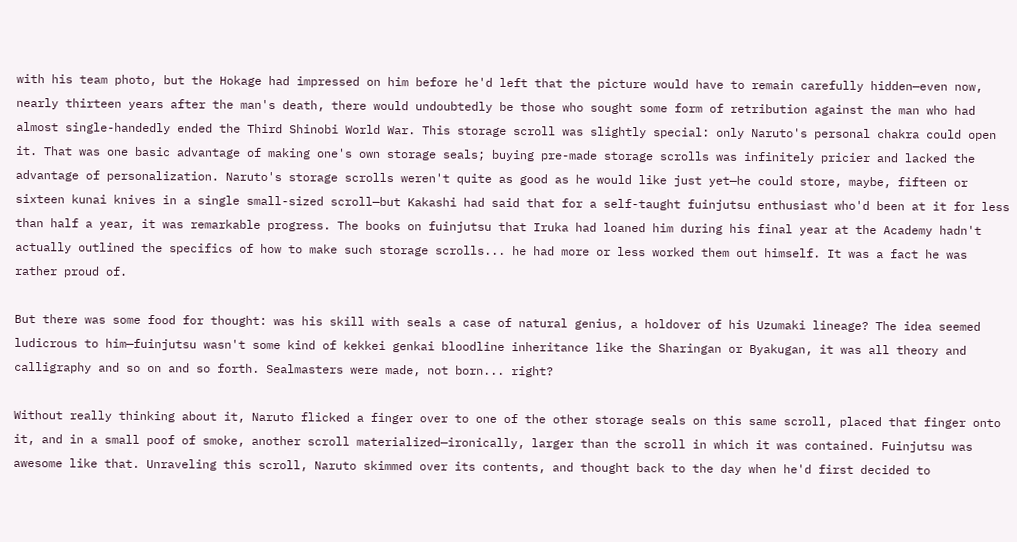with his team photo, but the Hokage had impressed on him before he'd left that the picture would have to remain carefully hidden—even now, nearly thirteen years after the man's death, there would undoubtedly be those who sought some form of retribution against the man who had almost single-handedly ended the Third Shinobi World War. This storage scroll was slightly special: only Naruto's personal chakra could open it. That was one basic advantage of making one's own storage seals; buying pre-made storage scrolls was infinitely pricier and lacked the advantage of personalization. Naruto's storage scrolls weren't quite as good as he would like just yet—he could store, maybe, fifteen or sixteen kunai knives in a single small-sized scroll—but Kakashi had said that for a self-taught fuinjutsu enthusiast who'd been at it for less than half a year, it was remarkable progress. The books on fuinjutsu that Iruka had loaned him during his final year at the Academy hadn't actually outlined the specifics of how to make such storage scrolls... he had more or less worked them out himself. It was a fact he was rather proud of.

But there was some food for thought: was his skill with seals a case of natural genius, a holdover of his Uzumaki lineage? The idea seemed ludicrous to him—fuinjutsu wasn't some kind of kekkei genkai bloodline inheritance like the Sharingan or Byakugan, it was all theory and calligraphy and so on and so forth. Sealmasters were made, not born... right?

Without really thinking about it, Naruto flicked a finger over to one of the other storage seals on this same scroll, placed that finger onto it, and in a small poof of smoke, another scroll materialized—ironically, larger than the scroll in which it was contained. Fuinjutsu was awesome like that. Unraveling this scroll, Naruto skimmed over its contents, and thought back to the day when he'd first decided to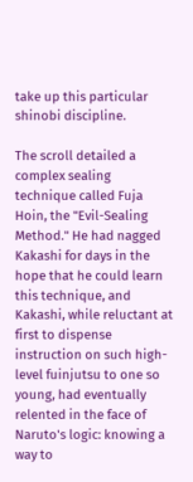take up this particular shinobi discipline.

The scroll detailed a complex sealing technique called Fuja Hoin, the "Evil-Sealing Method." He had nagged Kakashi for days in the hope that he could learn this technique, and Kakashi, while reluctant at first to dispense instruction on such high-level fuinjutsu to one so young, had eventually relented in the face of Naruto's logic: knowing a way to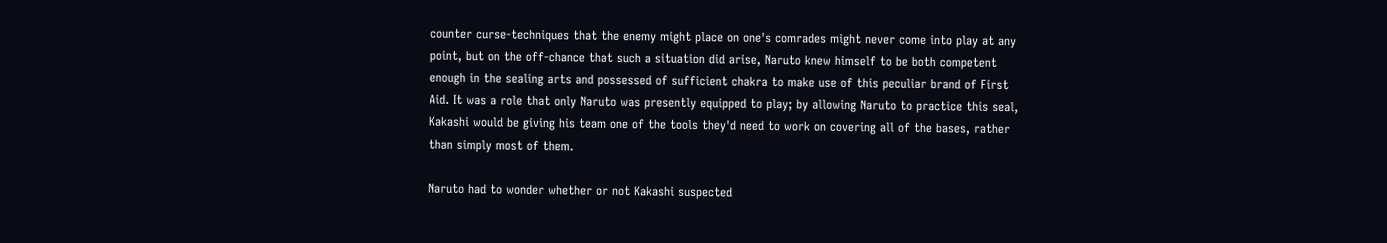counter curse-techniques that the enemy might place on one's comrades might never come into play at any point, but on the off-chance that such a situation did arise, Naruto knew himself to be both competent enough in the sealing arts and possessed of sufficient chakra to make use of this peculiar brand of First Aid. It was a role that only Naruto was presently equipped to play; by allowing Naruto to practice this seal, Kakashi would be giving his team one of the tools they'd need to work on covering all of the bases, rather than simply most of them.

Naruto had to wonder whether or not Kakashi suspected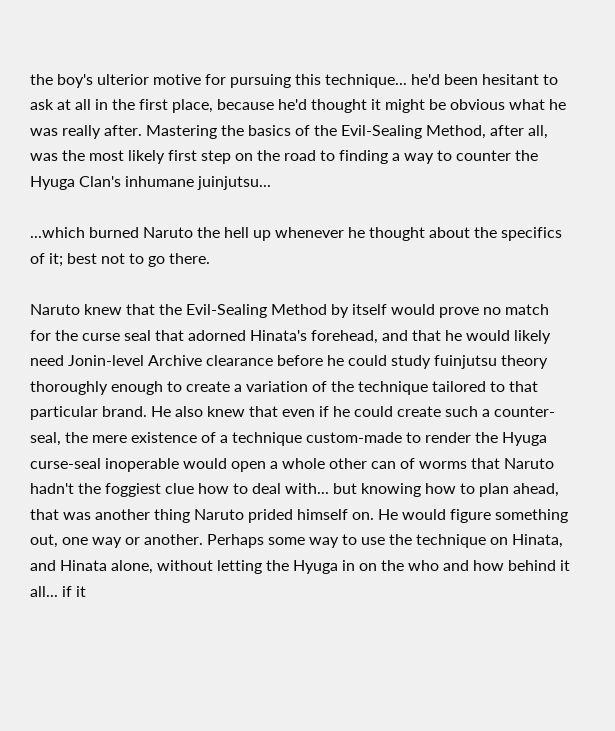the boy's ulterior motive for pursuing this technique... he'd been hesitant to ask at all in the first place, because he'd thought it might be obvious what he was really after. Mastering the basics of the Evil-Sealing Method, after all, was the most likely first step on the road to finding a way to counter the Hyuga Clan's inhumane juinjutsu...

...which burned Naruto the hell up whenever he thought about the specifics of it; best not to go there.

Naruto knew that the Evil-Sealing Method by itself would prove no match for the curse seal that adorned Hinata's forehead, and that he would likely need Jonin-level Archive clearance before he could study fuinjutsu theory thoroughly enough to create a variation of the technique tailored to that particular brand. He also knew that even if he could create such a counter-seal, the mere existence of a technique custom-made to render the Hyuga curse-seal inoperable would open a whole other can of worms that Naruto hadn't the foggiest clue how to deal with... but knowing how to plan ahead, that was another thing Naruto prided himself on. He would figure something out, one way or another. Perhaps some way to use the technique on Hinata, and Hinata alone, without letting the Hyuga in on the who and how behind it all... if it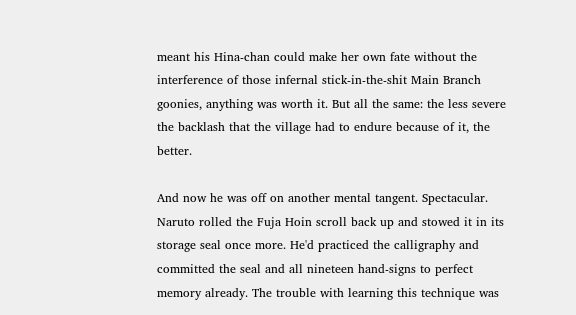meant his Hina-chan could make her own fate without the interference of those infernal stick-in-the-shit Main Branch goonies, anything was worth it. But all the same: the less severe the backlash that the village had to endure because of it, the better.

And now he was off on another mental tangent. Spectacular. Naruto rolled the Fuja Hoin scroll back up and stowed it in its storage seal once more. He'd practiced the calligraphy and committed the seal and all nineteen hand-signs to perfect memory already. The trouble with learning this technique was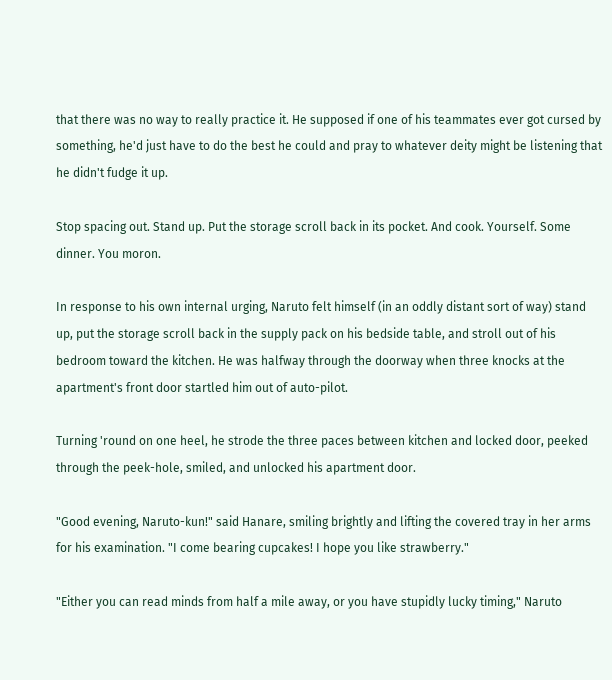that there was no way to really practice it. He supposed if one of his teammates ever got cursed by something, he'd just have to do the best he could and pray to whatever deity might be listening that he didn't fudge it up.

Stop spacing out. Stand up. Put the storage scroll back in its pocket. And cook. Yourself. Some dinner. You moron.

In response to his own internal urging, Naruto felt himself (in an oddly distant sort of way) stand up, put the storage scroll back in the supply pack on his bedside table, and stroll out of his bedroom toward the kitchen. He was halfway through the doorway when three knocks at the apartment's front door startled him out of auto-pilot.

Turning 'round on one heel, he strode the three paces between kitchen and locked door, peeked through the peek-hole, smiled, and unlocked his apartment door.

"Good evening, Naruto-kun!" said Hanare, smiling brightly and lifting the covered tray in her arms for his examination. "I come bearing cupcakes! I hope you like strawberry."

"Either you can read minds from half a mile away, or you have stupidly lucky timing," Naruto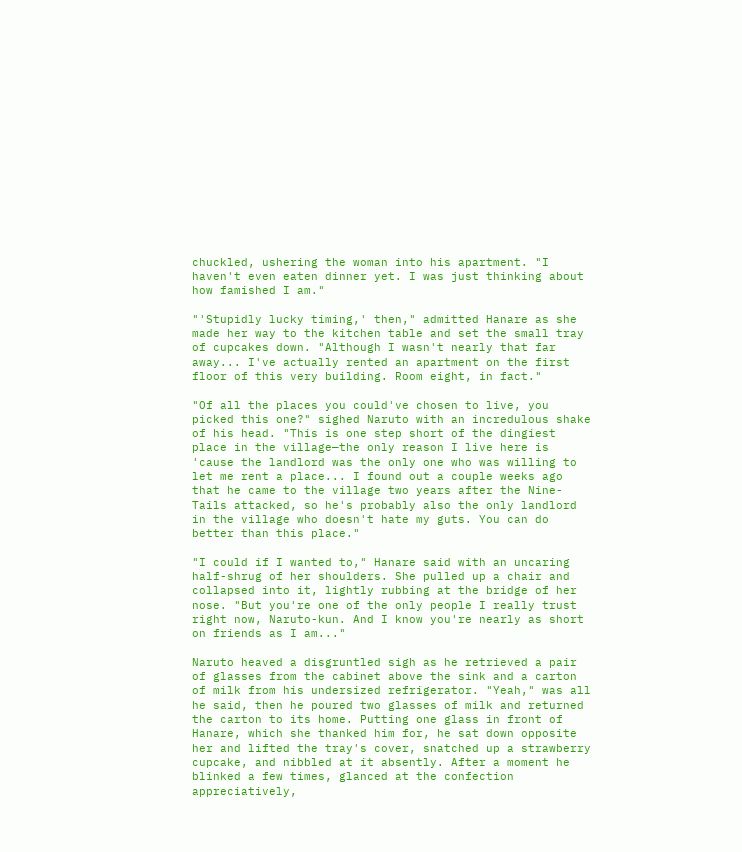chuckled, ushering the woman into his apartment. "I haven't even eaten dinner yet. I was just thinking about how famished I am."

"'Stupidly lucky timing,' then," admitted Hanare as she made her way to the kitchen table and set the small tray of cupcakes down. "Although I wasn't nearly that far away... I've actually rented an apartment on the first floor of this very building. Room eight, in fact."

"Of all the places you could've chosen to live, you picked this one?" sighed Naruto with an incredulous shake of his head. "This is one step short of the dingiest place in the village—the only reason I live here is 'cause the landlord was the only one who was willing to let me rent a place... I found out a couple weeks ago that he came to the village two years after the Nine-Tails attacked, so he's probably also the only landlord in the village who doesn't hate my guts. You can do better than this place."

"I could if I wanted to," Hanare said with an uncaring half-shrug of her shoulders. She pulled up a chair and collapsed into it, lightly rubbing at the bridge of her nose. "But you're one of the only people I really trust right now, Naruto-kun. And I know you're nearly as short on friends as I am..."

Naruto heaved a disgruntled sigh as he retrieved a pair of glasses from the cabinet above the sink and a carton of milk from his undersized refrigerator. "Yeah," was all he said, then he poured two glasses of milk and returned the carton to its home. Putting one glass in front of Hanare, which she thanked him for, he sat down opposite her and lifted the tray's cover, snatched up a strawberry cupcake, and nibbled at it absently. After a moment he blinked a few times, glanced at the confection appreciatively,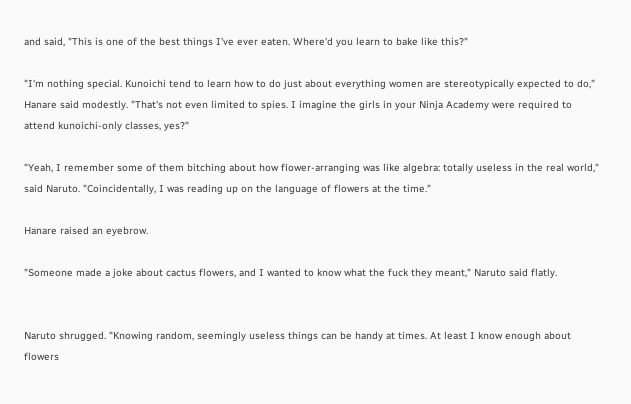and said, "This is one of the best things I've ever eaten. Where'd you learn to bake like this?"

"I'm nothing special. Kunoichi tend to learn how to do just about everything women are stereotypically expected to do," Hanare said modestly. "That's not even limited to spies. I imagine the girls in your Ninja Academy were required to attend kunoichi-only classes, yes?"

"Yeah, I remember some of them bitching about how flower-arranging was like algebra: totally useless in the real world," said Naruto. "Coincidentally, I was reading up on the language of flowers at the time."

Hanare raised an eyebrow.

"Someone made a joke about cactus flowers, and I wanted to know what the fuck they meant," Naruto said flatly.


Naruto shrugged. "Knowing random, seemingly useless things can be handy at times. At least I know enough about flowers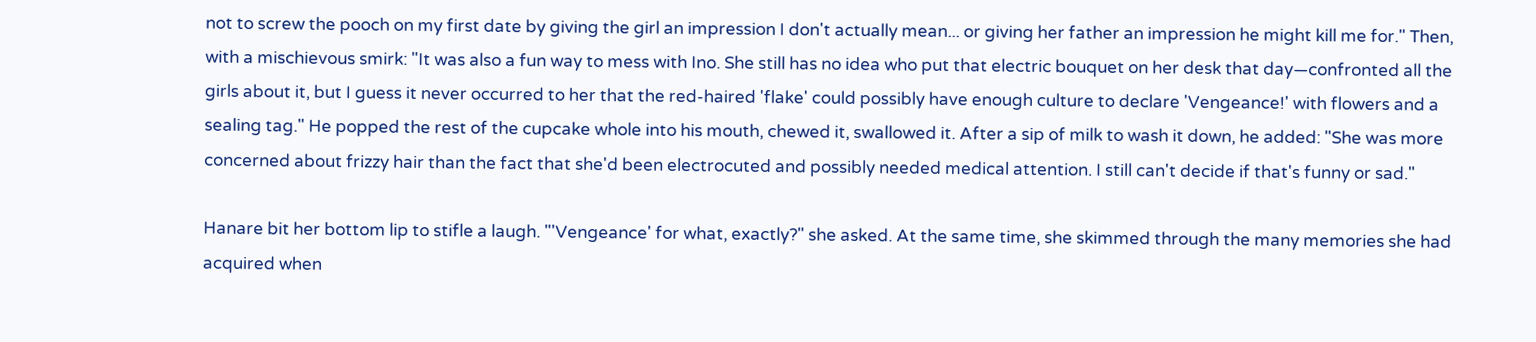not to screw the pooch on my first date by giving the girl an impression I don't actually mean... or giving her father an impression he might kill me for." Then, with a mischievous smirk: "It was also a fun way to mess with Ino. She still has no idea who put that electric bouquet on her desk that day—confronted all the girls about it, but I guess it never occurred to her that the red-haired 'flake' could possibly have enough culture to declare 'Vengeance!' with flowers and a sealing tag." He popped the rest of the cupcake whole into his mouth, chewed it, swallowed it. After a sip of milk to wash it down, he added: "She was more concerned about frizzy hair than the fact that she'd been electrocuted and possibly needed medical attention. I still can't decide if that's funny or sad."

Hanare bit her bottom lip to stifle a laugh. "'Vengeance' for what, exactly?" she asked. At the same time, she skimmed through the many memories she had acquired when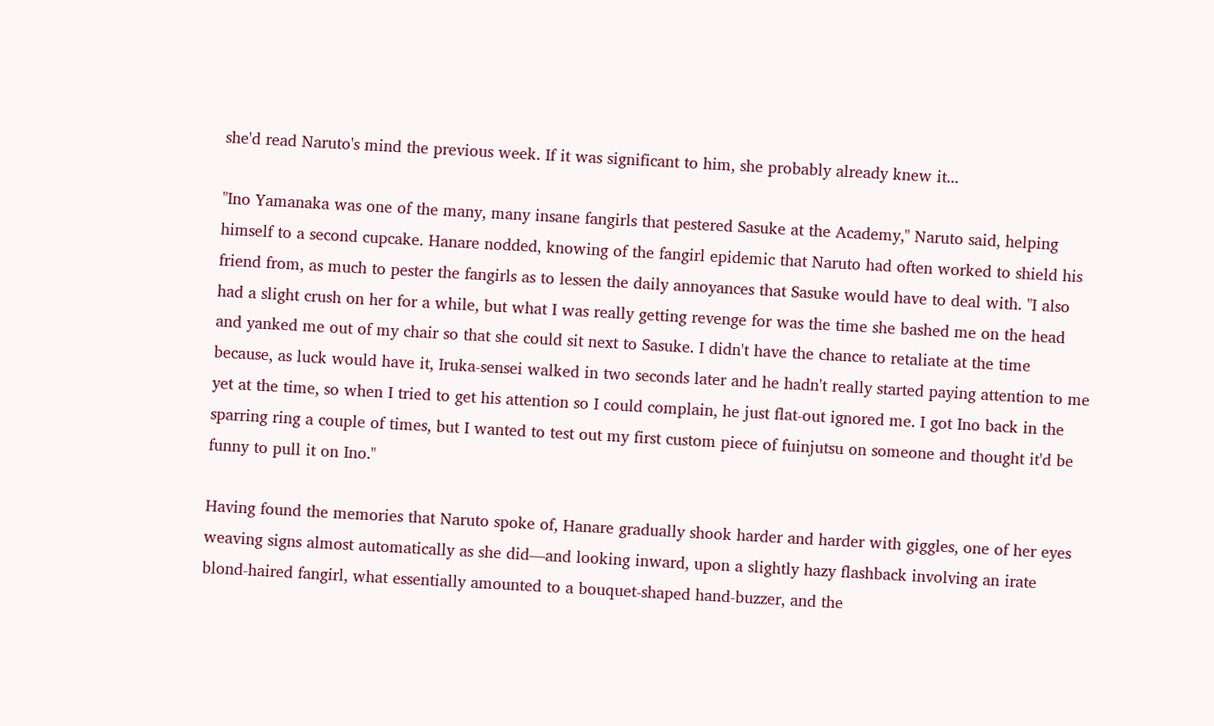she'd read Naruto's mind the previous week. If it was significant to him, she probably already knew it...

"Ino Yamanaka was one of the many, many insane fangirls that pestered Sasuke at the Academy," Naruto said, helping himself to a second cupcake. Hanare nodded, knowing of the fangirl epidemic that Naruto had often worked to shield his friend from, as much to pester the fangirls as to lessen the daily annoyances that Sasuke would have to deal with. "I also had a slight crush on her for a while, but what I was really getting revenge for was the time she bashed me on the head and yanked me out of my chair so that she could sit next to Sasuke. I didn't have the chance to retaliate at the time because, as luck would have it, Iruka-sensei walked in two seconds later and he hadn't really started paying attention to me yet at the time, so when I tried to get his attention so I could complain, he just flat-out ignored me. I got Ino back in the sparring ring a couple of times, but I wanted to test out my first custom piece of fuinjutsu on someone and thought it'd be funny to pull it on Ino."

Having found the memories that Naruto spoke of, Hanare gradually shook harder and harder with giggles, one of her eyes weaving signs almost automatically as she did—and looking inward, upon a slightly hazy flashback involving an irate blond-haired fangirl, what essentially amounted to a bouquet-shaped hand-buzzer, and the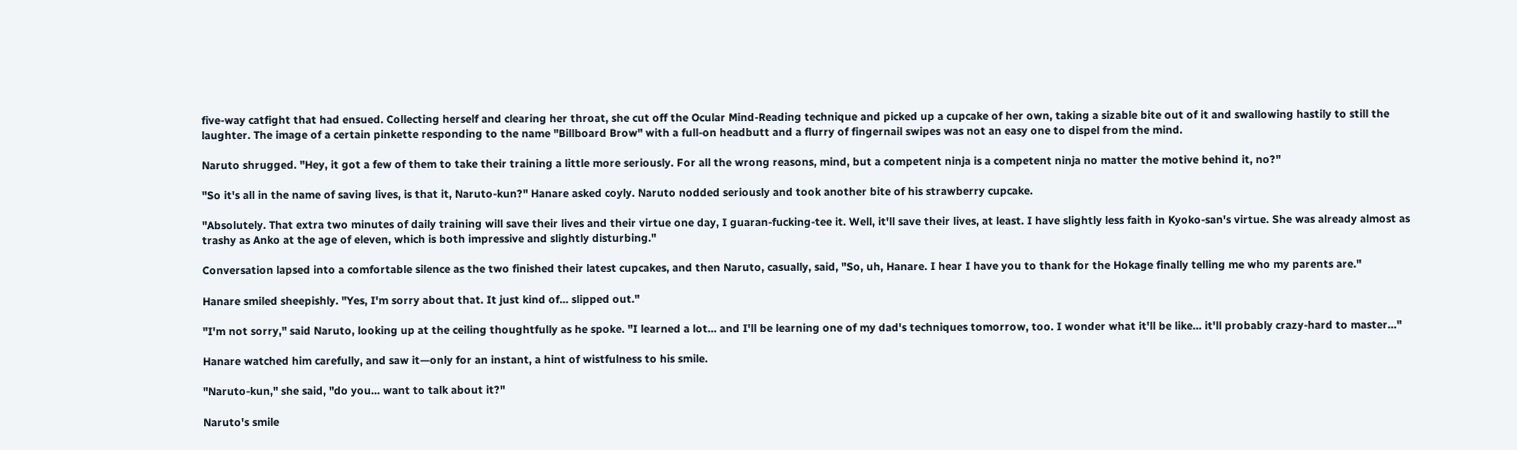five-way catfight that had ensued. Collecting herself and clearing her throat, she cut off the Ocular Mind-Reading technique and picked up a cupcake of her own, taking a sizable bite out of it and swallowing hastily to still the laughter. The image of a certain pinkette responding to the name "Billboard Brow" with a full-on headbutt and a flurry of fingernail swipes was not an easy one to dispel from the mind.

Naruto shrugged. "Hey, it got a few of them to take their training a little more seriously. For all the wrong reasons, mind, but a competent ninja is a competent ninja no matter the motive behind it, no?"

"So it's all in the name of saving lives, is that it, Naruto-kun?" Hanare asked coyly. Naruto nodded seriously and took another bite of his strawberry cupcake.

"Absolutely. That extra two minutes of daily training will save their lives and their virtue one day, I guaran-fucking-tee it. Well, it'll save their lives, at least. I have slightly less faith in Kyoko-san's virtue. She was already almost as trashy as Anko at the age of eleven, which is both impressive and slightly disturbing."

Conversation lapsed into a comfortable silence as the two finished their latest cupcakes, and then Naruto, casually, said, "So, uh, Hanare. I hear I have you to thank for the Hokage finally telling me who my parents are."

Hanare smiled sheepishly. "Yes, I'm sorry about that. It just kind of... slipped out."

"I'm not sorry," said Naruto, looking up at the ceiling thoughtfully as he spoke. "I learned a lot... and I'll be learning one of my dad's techniques tomorrow, too. I wonder what it'll be like... it'll probably crazy-hard to master..."

Hanare watched him carefully, and saw it—only for an instant, a hint of wistfulness to his smile.

"Naruto-kun," she said, "do you... want to talk about it?"

Naruto's smile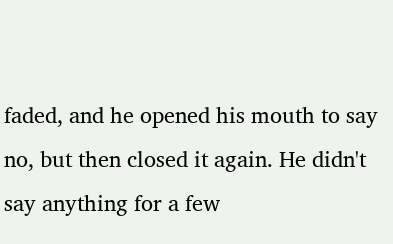faded, and he opened his mouth to say no, but then closed it again. He didn't say anything for a few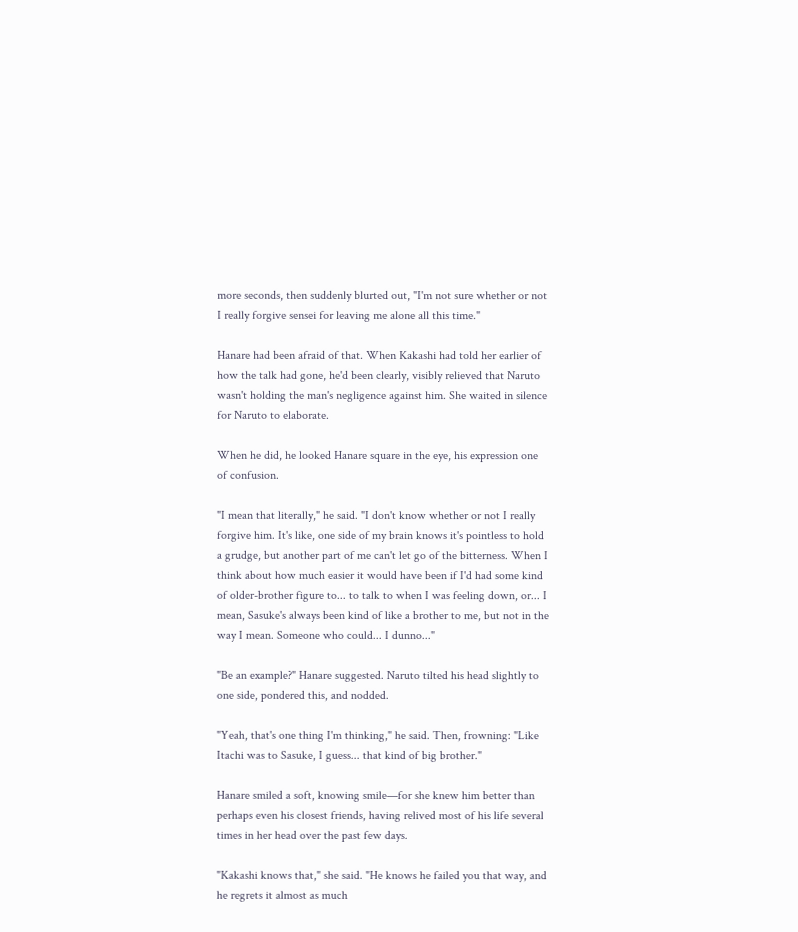more seconds, then suddenly blurted out, "I'm not sure whether or not I really forgive sensei for leaving me alone all this time."

Hanare had been afraid of that. When Kakashi had told her earlier of how the talk had gone, he'd been clearly, visibly relieved that Naruto wasn't holding the man's negligence against him. She waited in silence for Naruto to elaborate.

When he did, he looked Hanare square in the eye, his expression one of confusion.

"I mean that literally," he said. "I don't know whether or not I really forgive him. It's like, one side of my brain knows it's pointless to hold a grudge, but another part of me can't let go of the bitterness. When I think about how much easier it would have been if I'd had some kind of older-brother figure to... to talk to when I was feeling down, or... I mean, Sasuke's always been kind of like a brother to me, but not in the way I mean. Someone who could... I dunno..."

"Be an example?" Hanare suggested. Naruto tilted his head slightly to one side, pondered this, and nodded.

"Yeah, that's one thing I'm thinking," he said. Then, frowning: "Like Itachi was to Sasuke, I guess... that kind of big brother."

Hanare smiled a soft, knowing smile—for she knew him better than perhaps even his closest friends, having relived most of his life several times in her head over the past few days.

"Kakashi knows that," she said. "He knows he failed you that way, and he regrets it almost as much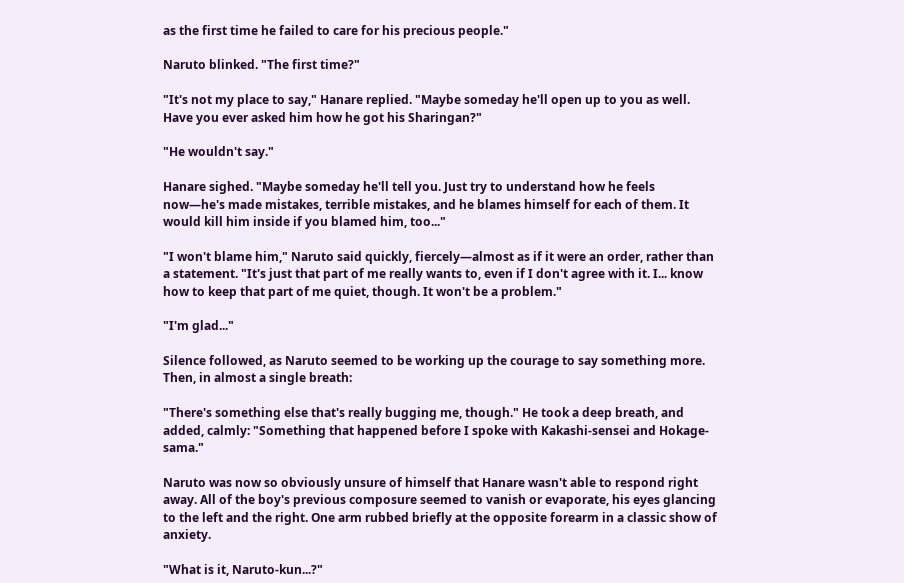as the first time he failed to care for his precious people."

Naruto blinked. "The first time?"

"It's not my place to say," Hanare replied. "Maybe someday he'll open up to you as well. Have you ever asked him how he got his Sharingan?"

"He wouldn't say."

Hanare sighed. "Maybe someday he'll tell you. Just try to understand how he feels now—he's made mistakes, terrible mistakes, and he blames himself for each of them. It would kill him inside if you blamed him, too..."

"I won't blame him," Naruto said quickly, fiercely—almost as if it were an order, rather than a statement. "It's just that part of me really wants to, even if I don't agree with it. I... know how to keep that part of me quiet, though. It won't be a problem."

"I'm glad..."

Silence followed, as Naruto seemed to be working up the courage to say something more. Then, in almost a single breath:

"There's something else that's really bugging me, though." He took a deep breath, and added, calmly: "Something that happened before I spoke with Kakashi-sensei and Hokage-sama."

Naruto was now so obviously unsure of himself that Hanare wasn't able to respond right away. All of the boy's previous composure seemed to vanish or evaporate, his eyes glancing to the left and the right. One arm rubbed briefly at the opposite forearm in a classic show of anxiety.

"What is it, Naruto-kun...?"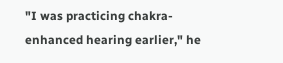"I was practicing chakra-enhanced hearing earlier," he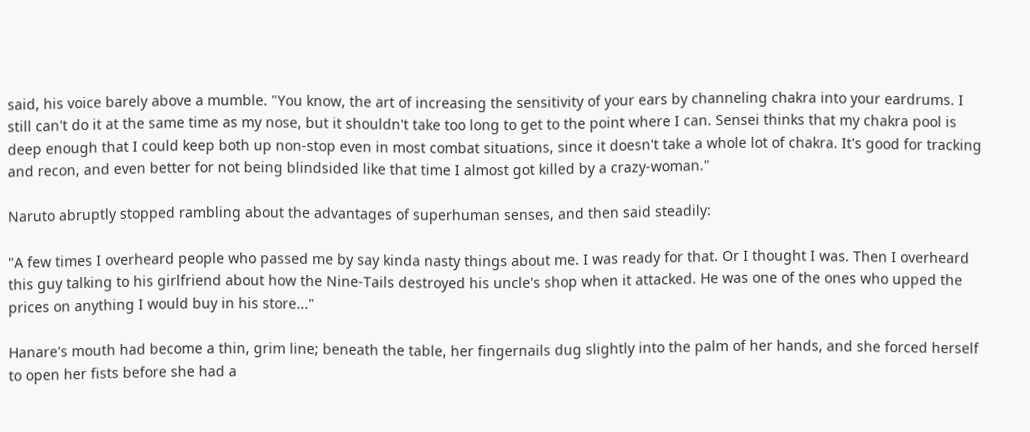said, his voice barely above a mumble. "You know, the art of increasing the sensitivity of your ears by channeling chakra into your eardrums. I still can't do it at the same time as my nose, but it shouldn't take too long to get to the point where I can. Sensei thinks that my chakra pool is deep enough that I could keep both up non-stop even in most combat situations, since it doesn't take a whole lot of chakra. It's good for tracking and recon, and even better for not being blindsided like that time I almost got killed by a crazy-woman."

Naruto abruptly stopped rambling about the advantages of superhuman senses, and then said steadily:

"A few times I overheard people who passed me by say kinda nasty things about me. I was ready for that. Or I thought I was. Then I overheard this guy talking to his girlfriend about how the Nine-Tails destroyed his uncle's shop when it attacked. He was one of the ones who upped the prices on anything I would buy in his store..."

Hanare's mouth had become a thin, grim line; beneath the table, her fingernails dug slightly into the palm of her hands, and she forced herself to open her fists before she had a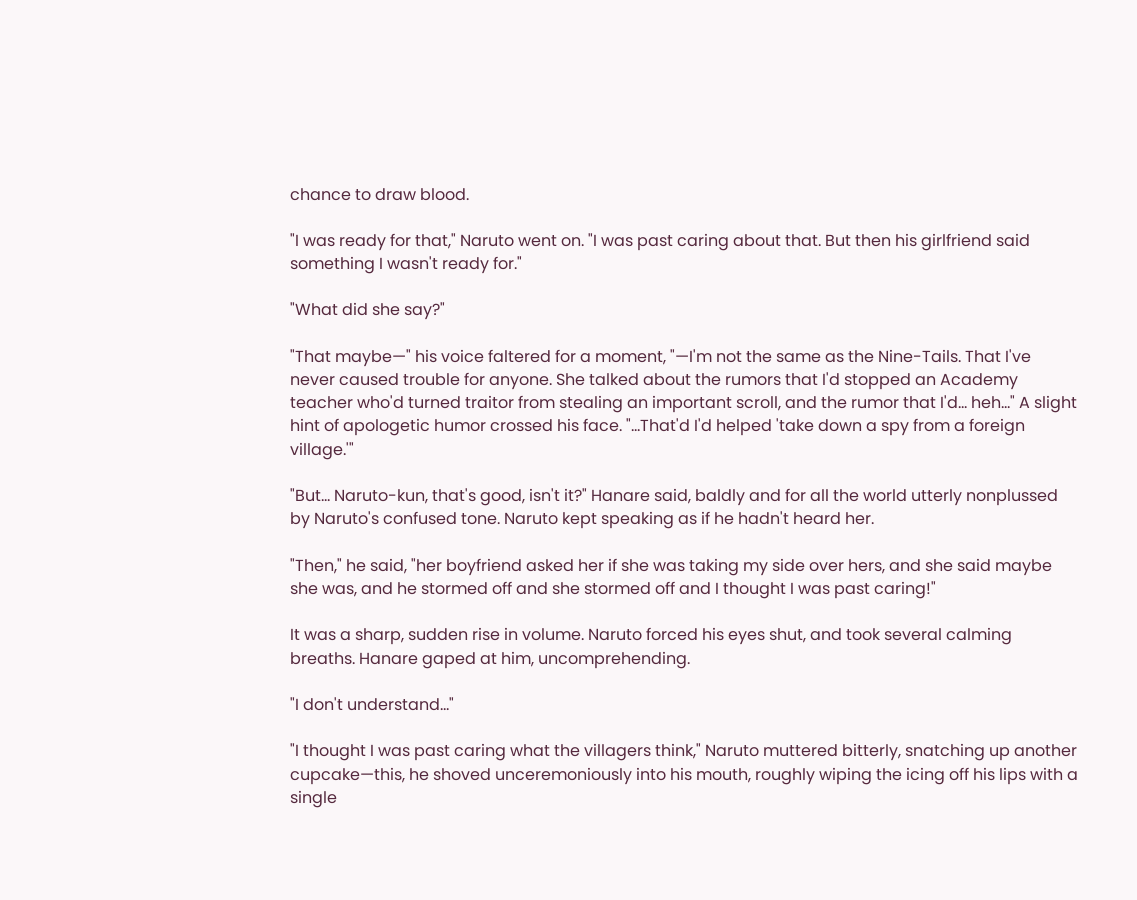chance to draw blood.

"I was ready for that," Naruto went on. "I was past caring about that. But then his girlfriend said something I wasn't ready for."

"What did she say?"

"That maybe—" his voice faltered for a moment, "—I'm not the same as the Nine-Tails. That I've never caused trouble for anyone. She talked about the rumors that I'd stopped an Academy teacher who'd turned traitor from stealing an important scroll, and the rumor that I'd... heh..." A slight hint of apologetic humor crossed his face. "...That'd I'd helped 'take down a spy from a foreign village.'"

"But... Naruto-kun, that's good, isn't it?" Hanare said, baldly and for all the world utterly nonplussed by Naruto's confused tone. Naruto kept speaking as if he hadn't heard her.

"Then," he said, "her boyfriend asked her if she was taking my side over hers, and she said maybe she was, and he stormed off and she stormed off and I thought I was past caring!"

It was a sharp, sudden rise in volume. Naruto forced his eyes shut, and took several calming breaths. Hanare gaped at him, uncomprehending.

"I don't understand..."

"I thought I was past caring what the villagers think," Naruto muttered bitterly, snatching up another cupcake—this, he shoved unceremoniously into his mouth, roughly wiping the icing off his lips with a single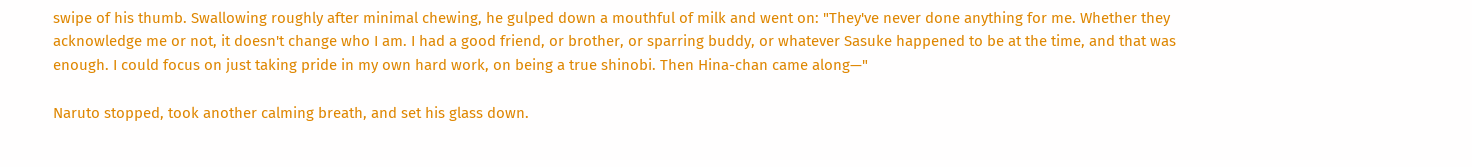swipe of his thumb. Swallowing roughly after minimal chewing, he gulped down a mouthful of milk and went on: "They've never done anything for me. Whether they acknowledge me or not, it doesn't change who I am. I had a good friend, or brother, or sparring buddy, or whatever Sasuke happened to be at the time, and that was enough. I could focus on just taking pride in my own hard work, on being a true shinobi. Then Hina-chan came along—"

Naruto stopped, took another calming breath, and set his glass down.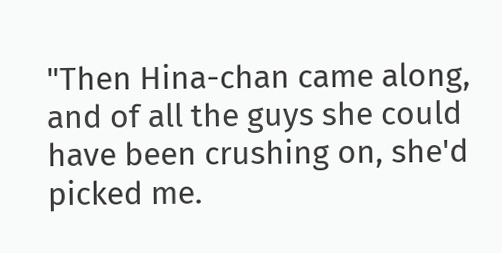"Then Hina-chan came along, and of all the guys she could have been crushing on, she'd picked me.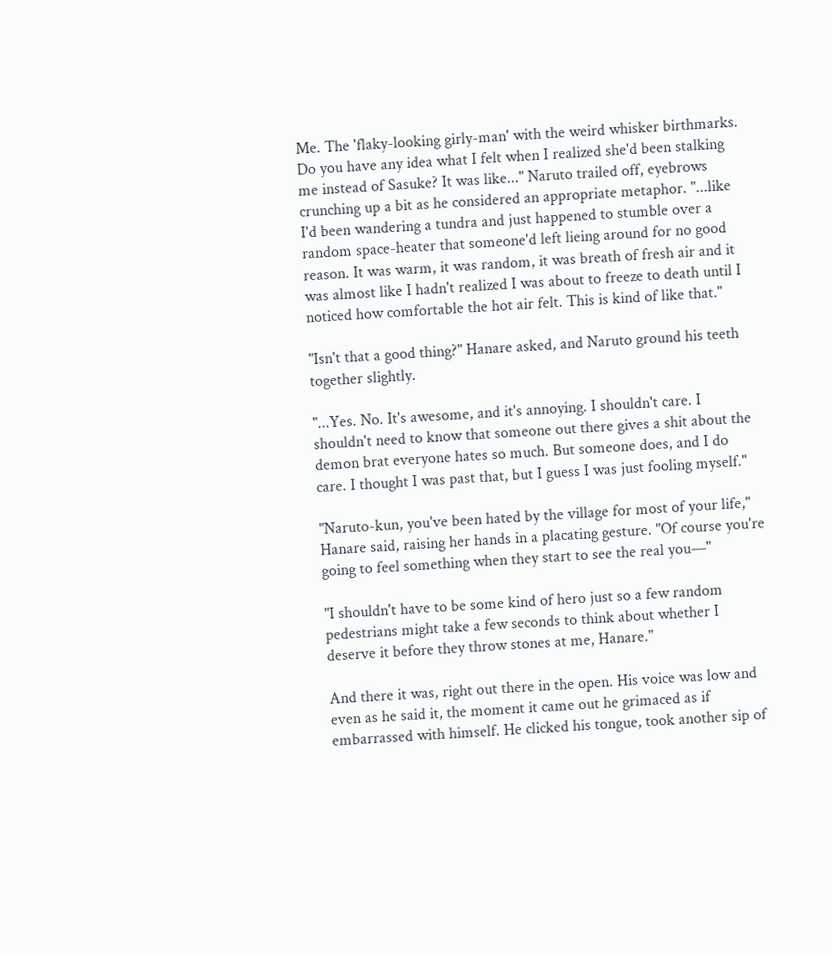Me. The 'flaky-looking girly-man' with the weird whisker birthmarks. Do you have any idea what I felt when I realized she'd been stalking me instead of Sasuke? It was like..." Naruto trailed off, eyebrows crunching up a bit as he considered an appropriate metaphor. "...like I'd been wandering a tundra and just happened to stumble over a random space-heater that someone'd left lieing around for no good reason. It was warm, it was random, it was breath of fresh air and it was almost like I hadn't realized I was about to freeze to death until I noticed how comfortable the hot air felt. This is kind of like that."

"Isn't that a good thing?" Hanare asked, and Naruto ground his teeth together slightly.

"...Yes. No. It's awesome, and it's annoying. I shouldn't care. I shouldn't need to know that someone out there gives a shit about the demon brat everyone hates so much. But someone does, and I do care. I thought I was past that, but I guess I was just fooling myself."

"Naruto-kun, you've been hated by the village for most of your life," Hanare said, raising her hands in a placating gesture. "Of course you're going to feel something when they start to see the real you—"

"I shouldn't have to be some kind of hero just so a few random pedestrians might take a few seconds to think about whether I deserve it before they throw stones at me, Hanare."

And there it was, right out there in the open. His voice was low and even as he said it, the moment it came out he grimaced as if embarrassed with himself. He clicked his tongue, took another sip of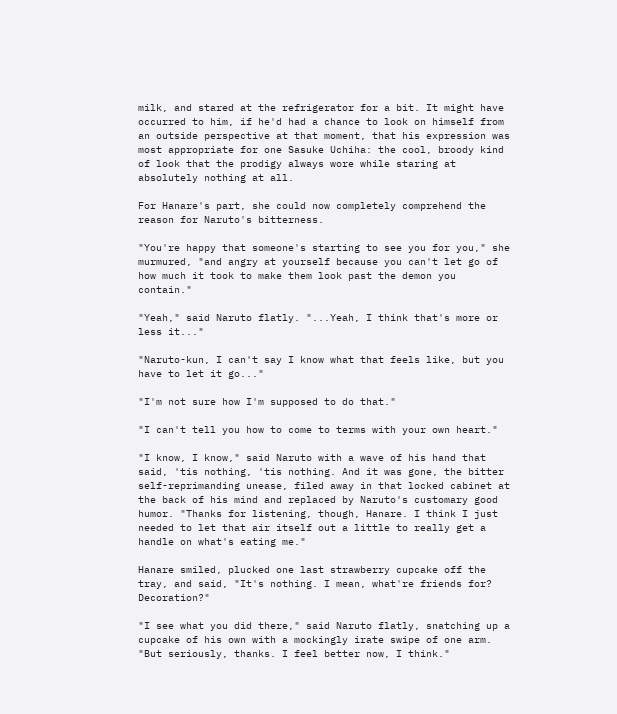milk, and stared at the refrigerator for a bit. It might have occurred to him, if he'd had a chance to look on himself from an outside perspective at that moment, that his expression was most appropriate for one Sasuke Uchiha: the cool, broody kind of look that the prodigy always wore while staring at absolutely nothing at all.

For Hanare's part, she could now completely comprehend the reason for Naruto's bitterness.

"You're happy that someone's starting to see you for you," she murmured, "and angry at yourself because you can't let go of how much it took to make them look past the demon you contain."

"Yeah," said Naruto flatly. "...Yeah, I think that's more or less it..."

"Naruto-kun, I can't say I know what that feels like, but you have to let it go..."

"I'm not sure how I'm supposed to do that."

"I can't tell you how to come to terms with your own heart."

"I know, I know," said Naruto with a wave of his hand that said, 'tis nothing, 'tis nothing. And it was gone, the bitter self-reprimanding unease, filed away in that locked cabinet at the back of his mind and replaced by Naruto's customary good humor. "Thanks for listening, though, Hanare. I think I just needed to let that air itself out a little to really get a handle on what's eating me."

Hanare smiled, plucked one last strawberry cupcake off the tray, and said, "It's nothing. I mean, what're friends for? Decoration?"

"I see what you did there," said Naruto flatly, snatching up a cupcake of his own with a mockingly irate swipe of one arm. "But seriously, thanks. I feel better now, I think."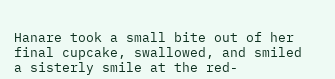Hanare took a small bite out of her final cupcake, swallowed, and smiled a sisterly smile at the red-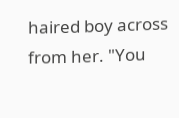haired boy across from her. "You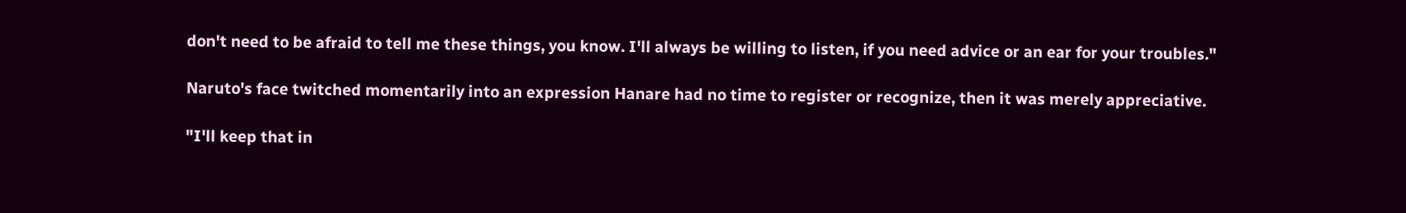don't need to be afraid to tell me these things, you know. I'll always be willing to listen, if you need advice or an ear for your troubles."

Naruto's face twitched momentarily into an expression Hanare had no time to register or recognize, then it was merely appreciative.

"I'll keep that in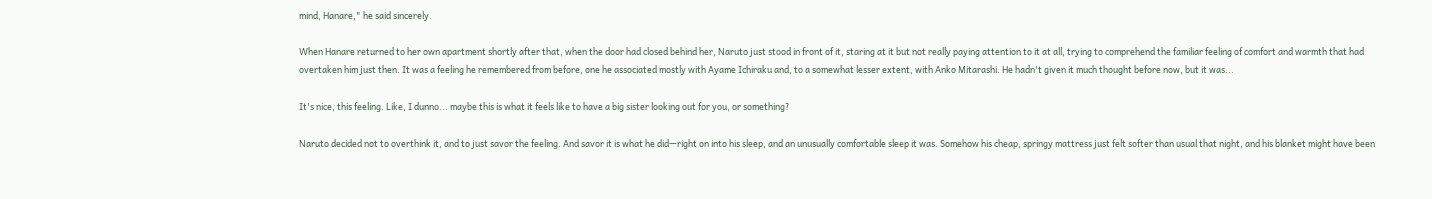mind, Hanare," he said sincerely.

When Hanare returned to her own apartment shortly after that, when the door had closed behind her, Naruto just stood in front of it, staring at it but not really paying attention to it at all, trying to comprehend the familiar feeling of comfort and warmth that had overtaken him just then. It was a feeling he remembered from before, one he associated mostly with Ayame Ichiraku and, to a somewhat lesser extent, with Anko Mitarashi. He hadn't given it much thought before now, but it was...

It's nice, this feeling. Like, I dunno... maybe this is what it feels like to have a big sister looking out for you, or something?

Naruto decided not to overthink it, and to just savor the feeling. And savor it is what he did—right on into his sleep, and an unusually comfortable sleep it was. Somehow his cheap, springy mattress just felt softer than usual that night, and his blanket might have been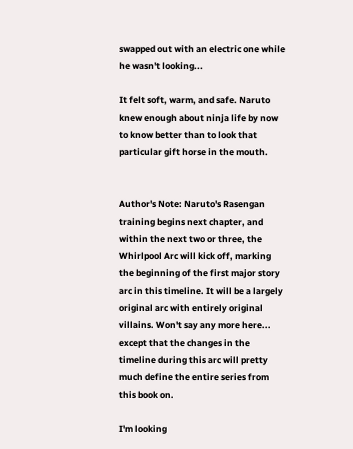swapped out with an electric one while he wasn't looking...

It felt soft, warm, and safe. Naruto knew enough about ninja life by now to know better than to look that particular gift horse in the mouth.


Author's Note: Naruto's Rasengan training begins next chapter, and within the next two or three, the Whirlpool Arc will kick off, marking the beginning of the first major story arc in this timeline. It will be a largely original arc with entirely original villains. Won't say any more here... except that the changes in the timeline during this arc will pretty much define the entire series from this book on.

I'm looking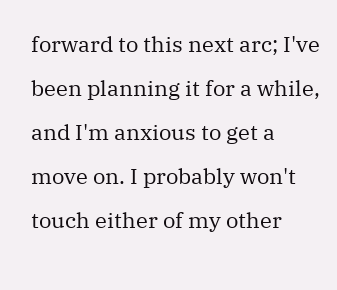forward to this next arc; I've been planning it for a while, and I'm anxious to get a move on. I probably won't touch either of my other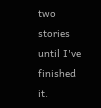two stories until I've finished it.